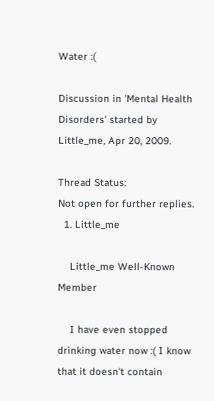Water :(

Discussion in 'Mental Health Disorders' started by Little_me, Apr 20, 2009.

Thread Status:
Not open for further replies.
  1. Little_me

    Little_me Well-Known Member

    I have even stopped drinking water now :( I know that it doesn't contain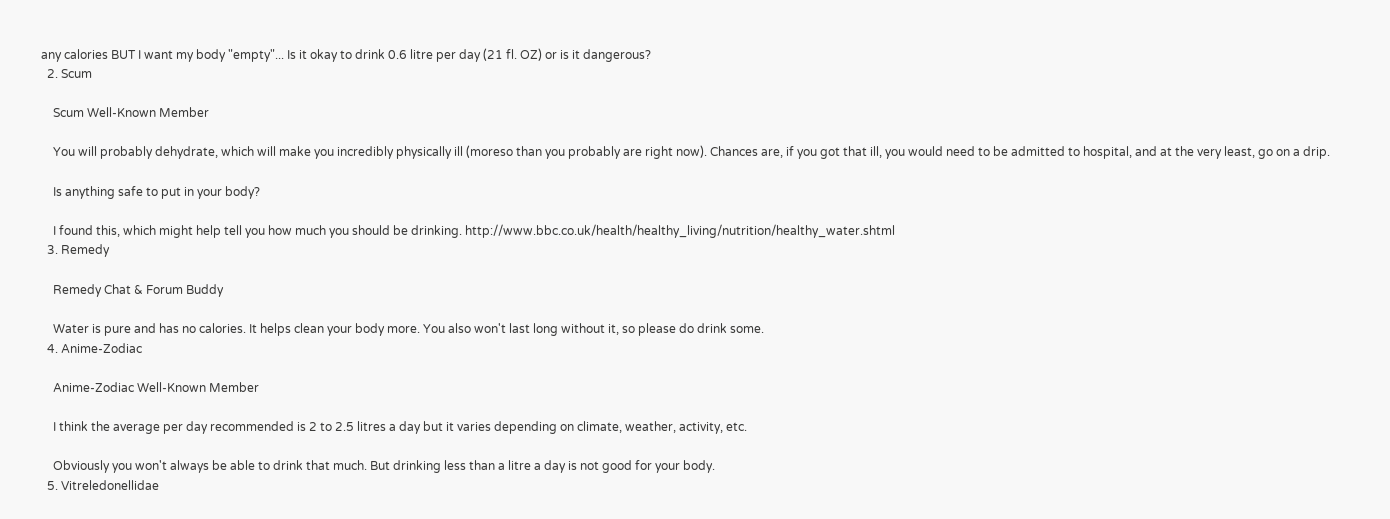any calories BUT I want my body "empty"... Is it okay to drink 0.6 litre per day (21 fl. OZ) or is it dangerous?
  2. Scum

    Scum Well-Known Member

    You will probably dehydrate, which will make you incredibly physically ill (moreso than you probably are right now). Chances are, if you got that ill, you would need to be admitted to hospital, and at the very least, go on a drip.

    Is anything safe to put in your body?

    I found this, which might help tell you how much you should be drinking. http://www.bbc.co.uk/health/healthy_living/nutrition/healthy_water.shtml
  3. Remedy

    Remedy Chat & Forum Buddy

    Water is pure and has no calories. It helps clean your body more. You also won't last long without it, so please do drink some.
  4. Anime-Zodiac

    Anime-Zodiac Well-Known Member

    I think the average per day recommended is 2 to 2.5 litres a day but it varies depending on climate, weather, activity, etc.

    Obviously you won't always be able to drink that much. But drinking less than a litre a day is not good for your body.
  5. Vitreledonellidae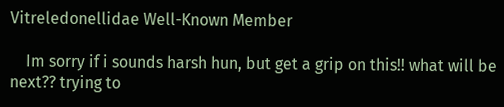Vitreledonellidae Well-Known Member

    Im sorry if i sounds harsh hun, but get a grip on this!! what will be next?? trying to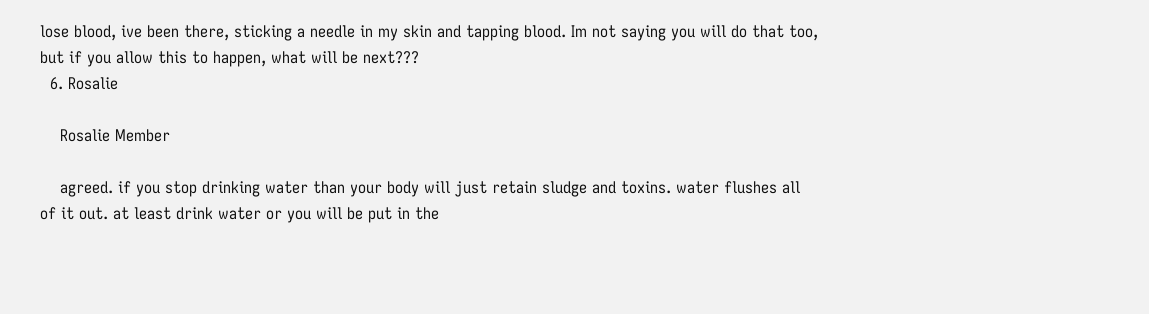lose blood, ive been there, sticking a needle in my skin and tapping blood. Im not saying you will do that too, but if you allow this to happen, what will be next???
  6. Rosalie

    Rosalie Member

    agreed. if you stop drinking water than your body will just retain sludge and toxins. water flushes all of it out. at least drink water or you will be put in the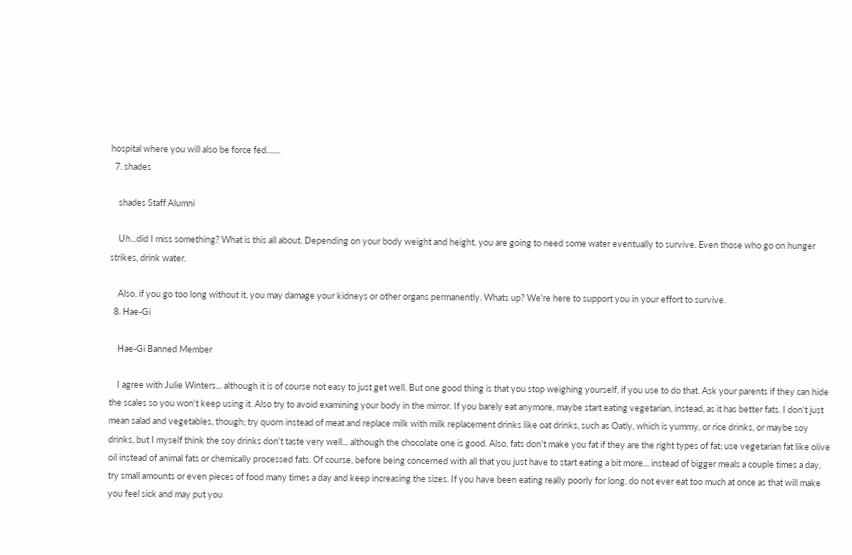hospital where you will also be force fed.......
  7. shades

    shades Staff Alumni

    Uh...did I miss something? What is this all about. Depending on your body weight and height, you are going to need some water eventually to survive. Even those who go on hunger strikes, drink water.

    Also, if you go too long without it, you may damage your kidneys or other organs permanently. Whats up? We're here to support you in your effort to survive.
  8. Hae-Gi

    Hae-Gi Banned Member

    I agree with Julie Winters... although it is of course not easy to just get well. But one good thing is that you stop weighing yourself, if you use to do that. Ask your parents if they can hide the scales so you won't keep using it. Also try to avoid examining your body in the mirror. If you barely eat anymore, maybe start eating vegetarian, instead, as it has better fats. I don't just mean salad and vegetables, though; try quorn instead of meat and replace milk with milk replacement drinks like oat drinks, such as Oatly, which is yummy, or rice drinks, or maybe soy drinks, but I myself think the soy drinks don't taste very well... although the chocolate one is good. Also, fats don't make you fat if they are the right types of fat; use vegetarian fat like olive oil instead of animal fats or chemically processed fats. Of course, before being concerned with all that you just have to start eating a bit more... instead of bigger meals a couple times a day, try small amounts or even pieces of food many times a day and keep increasing the sizes. If you have been eating really poorly for long, do not ever eat too much at once as that will make you feel sick and may put you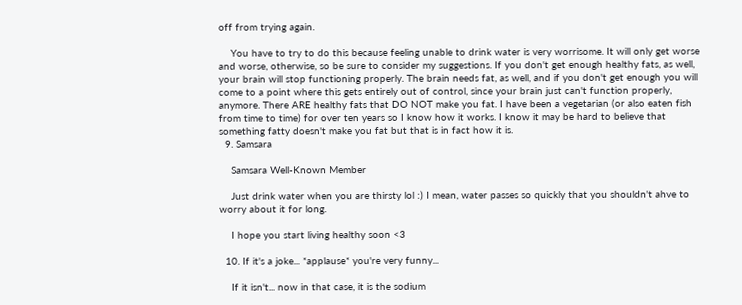off from trying again.

    You have to try to do this because feeling unable to drink water is very worrisome. It will only get worse and worse, otherwise, so be sure to consider my suggestions. If you don't get enough healthy fats, as well, your brain will stop functioning properly. The brain needs fat, as well, and if you don't get enough you will come to a point where this gets entirely out of control, since your brain just can't function properly, anymore. There ARE healthy fats that DO NOT make you fat. I have been a vegetarian (or also eaten fish from time to time) for over ten years so I know how it works. I know it may be hard to believe that something fatty doesn't make you fat but that is in fact how it is.
  9. Samsara

    Samsara Well-Known Member

    Just drink water when you are thirsty lol :) I mean, water passes so quickly that you shouldn't ahve to worry about it for long.

    I hope you start living healthy soon <3

  10. If it's a joke... *applause* you're very funny...

    If it isn't... now in that case, it is the sodium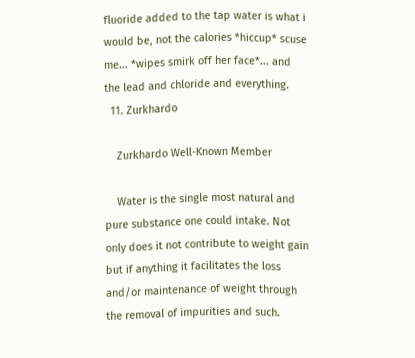fluoride added to the tap water is what i would be, not the calories *hiccup* scuse me... *wipes smirk off her face*... and the lead and chloride and everything.
  11. Zurkhardo

    Zurkhardo Well-Known Member

    Water is the single most natural and pure substance one could intake. Not only does it not contribute to weight gain but if anything it facilitates the loss and/or maintenance of weight through the removal of impurities and such.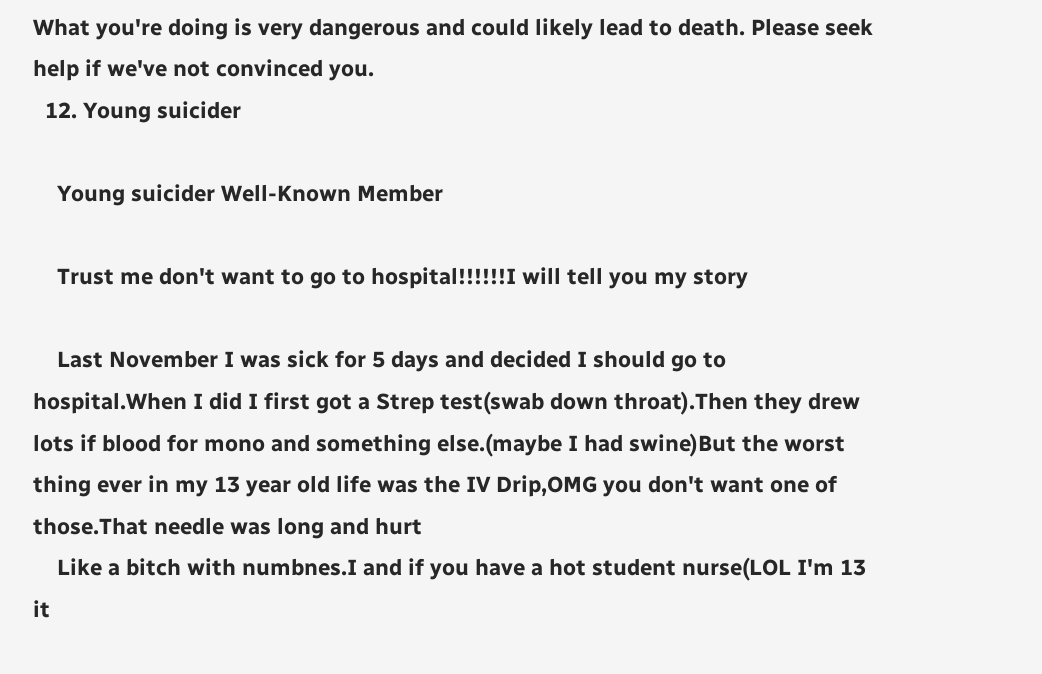What you're doing is very dangerous and could likely lead to death. Please seek help if we've not convinced you.
  12. Young suicider

    Young suicider Well-Known Member

    Trust me don't want to go to hospital!!!!!!I will tell you my story

    Last November I was sick for 5 days and decided I should go to hospital.When I did I first got a Strep test(swab down throat).Then they drew lots if blood for mono and something else.(maybe I had swine)But the worst thing ever in my 13 year old life was the IV Drip,OMG you don't want one of those.That needle was long and hurt
    Like a bitch with numbnes.I and if you have a hot student nurse(LOL I'm 13 it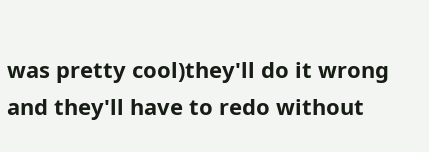was pretty cool)they'll do it wrong and they'll have to redo without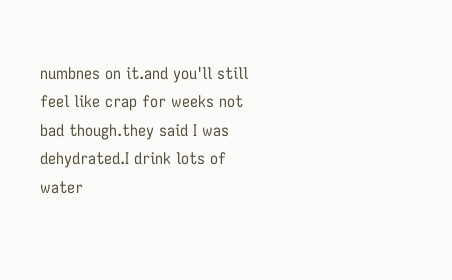numbnes on it.and you'll still feel like crap for weeks not bad though.they said I was dehydrated.I drink lots of water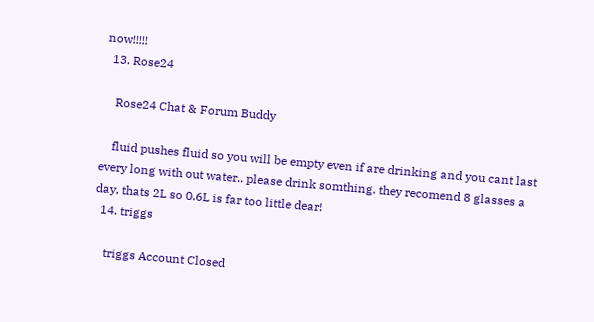now!!!!!
  13. Rose24

    Rose24 Chat & Forum Buddy

    fluid pushes fluid so you will be empty even if are drinking and you cant last every long with out water.. please drink somthing. they recomend 8 glasses a day, thats 2L so 0.6L is far too little dear!
  14. triggs

    triggs Account Closed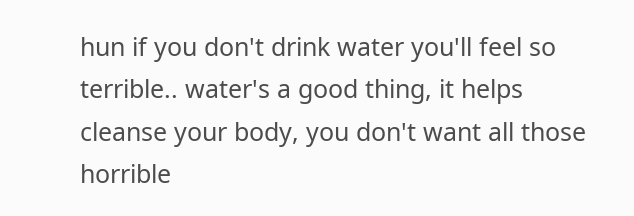hun if you don't drink water you'll feel so terrible.. water's a good thing, it helps cleanse your body, you don't want all those horrible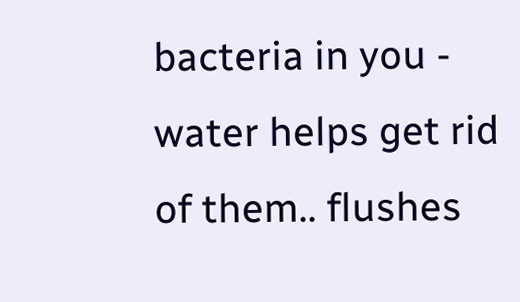bacteria in you - water helps get rid of them.. flushes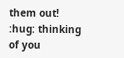them out! :hug: thinking of you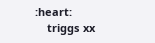:heart:
    triggs xx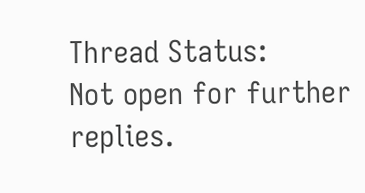Thread Status:
Not open for further replies.